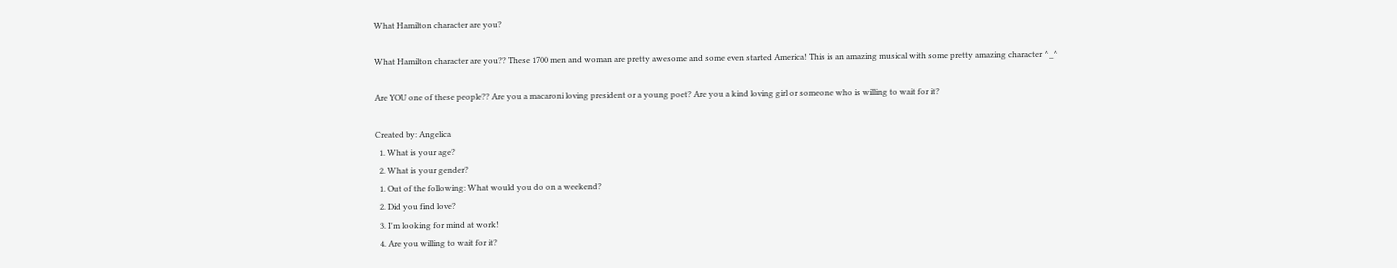What Hamilton character are you?

What Hamilton character are you?? These 1700 men and woman are pretty awesome and some even started America! This is an amazing musical with some pretty amazing character ^_^

Are YOU one of these people?? Are you a macaroni loving president or a young poet? Are you a kind loving girl or someone who is willing to wait for it?

Created by: Angelica
  1. What is your age?
  2. What is your gender?
  1. Out of the following: What would you do on a weekend?
  2. Did you find love?
  3. I'm looking for mind at work!
  4. Are you willing to wait for it?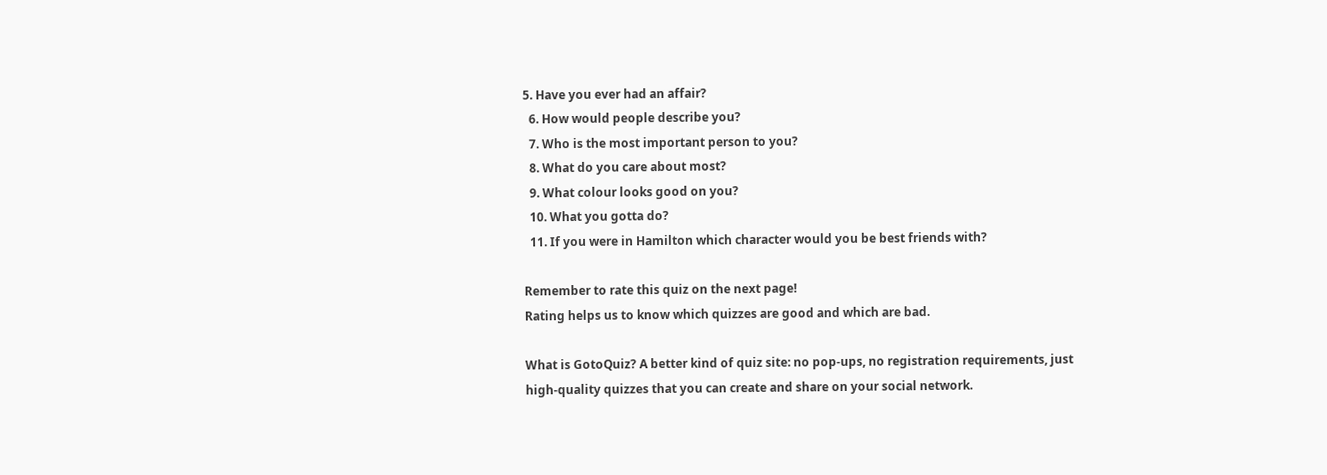5. Have you ever had an affair?
  6. How would people describe you?
  7. Who is the most important person to you?
  8. What do you care about most?
  9. What colour looks good on you?
  10. What you gotta do?
  11. If you were in Hamilton which character would you be best friends with?

Remember to rate this quiz on the next page!
Rating helps us to know which quizzes are good and which are bad.

What is GotoQuiz? A better kind of quiz site: no pop-ups, no registration requirements, just high-quality quizzes that you can create and share on your social network.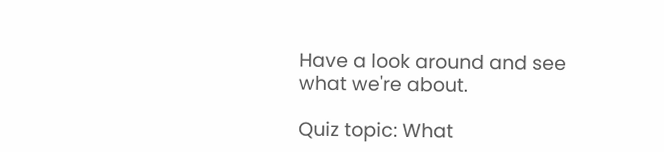Have a look around and see what we're about.

Quiz topic: What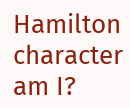Hamilton character am I?